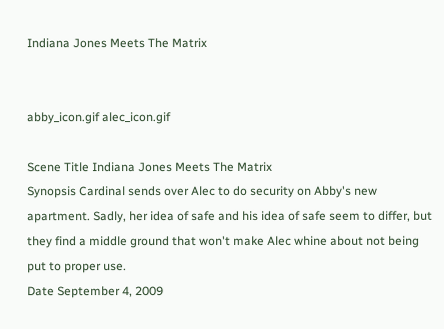Indiana Jones Meets The Matrix


abby_icon.gif alec_icon.gif

Scene Title Indiana Jones Meets The Matrix
Synopsis Cardinal sends over Alec to do security on Abby's new apartment. Sadly, her idea of safe and his idea of safe seem to differ, but they find a middle ground that won't make Alec whine about not being put to proper use.
Date September 4, 2009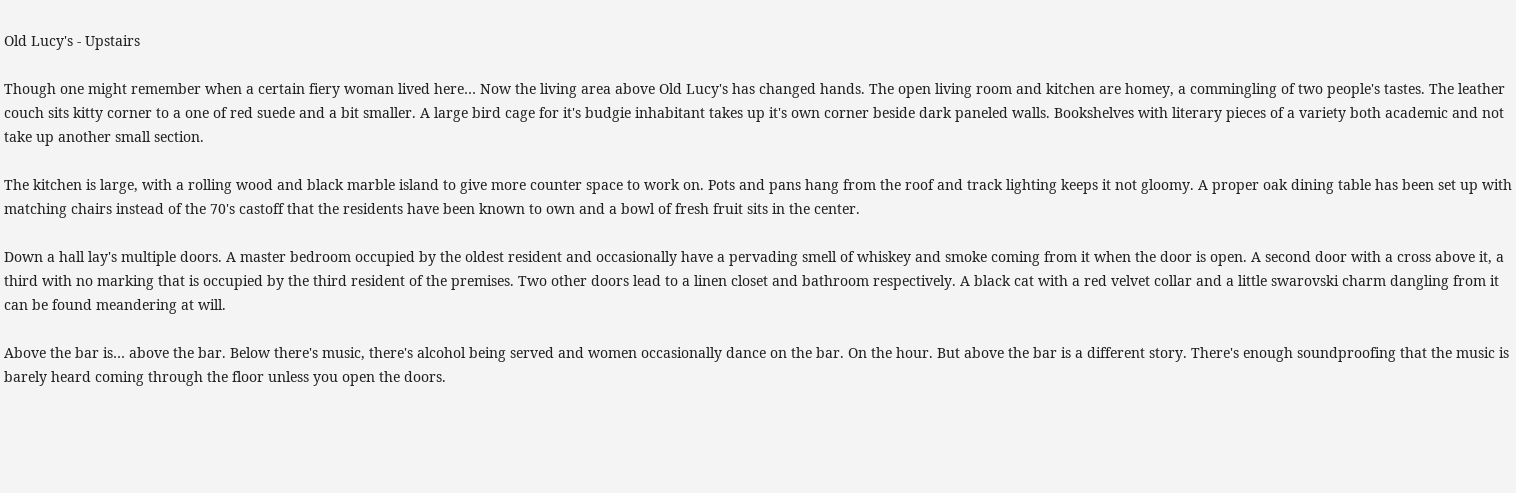Old Lucy's - Upstairs

Though one might remember when a certain fiery woman lived here… Now the living area above Old Lucy's has changed hands. The open living room and kitchen are homey, a commingling of two people's tastes. The leather couch sits kitty corner to a one of red suede and a bit smaller. A large bird cage for it's budgie inhabitant takes up it's own corner beside dark paneled walls. Bookshelves with literary pieces of a variety both academic and not take up another small section.

The kitchen is large, with a rolling wood and black marble island to give more counter space to work on. Pots and pans hang from the roof and track lighting keeps it not gloomy. A proper oak dining table has been set up with matching chairs instead of the 70's castoff that the residents have been known to own and a bowl of fresh fruit sits in the center.

Down a hall lay's multiple doors. A master bedroom occupied by the oldest resident and occasionally have a pervading smell of whiskey and smoke coming from it when the door is open. A second door with a cross above it, a third with no marking that is occupied by the third resident of the premises. Two other doors lead to a linen closet and bathroom respectively. A black cat with a red velvet collar and a little swarovski charm dangling from it can be found meandering at will.

Above the bar is… above the bar. Below there's music, there's alcohol being served and women occasionally dance on the bar. On the hour. But above the bar is a different story. There's enough soundproofing that the music is barely heard coming through the floor unless you open the doors.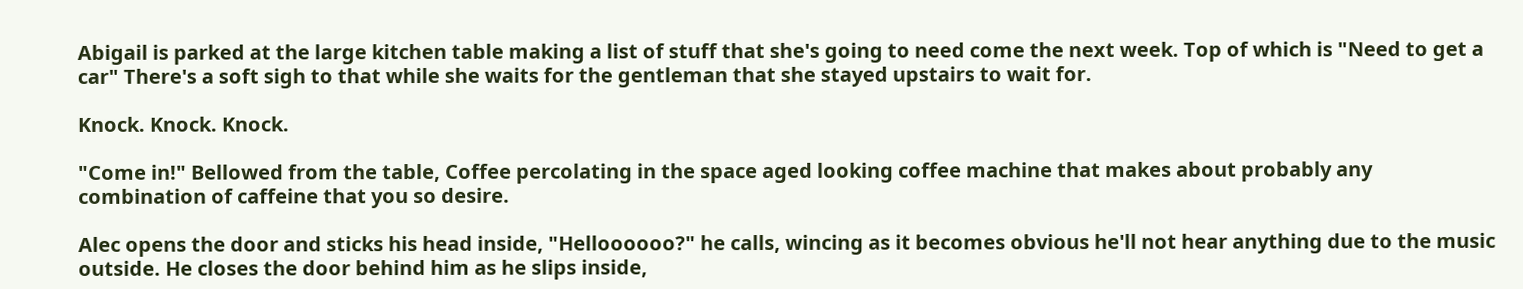Abigail is parked at the large kitchen table making a list of stuff that she's going to need come the next week. Top of which is "Need to get a car" There's a soft sigh to that while she waits for the gentleman that she stayed upstairs to wait for.

Knock. Knock. Knock.

"Come in!" Bellowed from the table, Coffee percolating in the space aged looking coffee machine that makes about probably any combination of caffeine that you so desire.

Alec opens the door and sticks his head inside, "Helloooooo?" he calls, wincing as it becomes obvious he'll not hear anything due to the music outside. He closes the door behind him as he slips inside,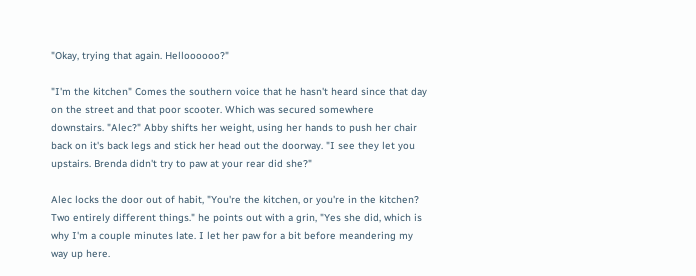"Okay, trying that again. Helloooooo?"

"I'm the kitchen" Comes the southern voice that he hasn't heard since that day on the street and that poor scooter. Which was secured somewhere downstairs. "Alec?" Abby shifts her weight, using her hands to push her chair back on it's back legs and stick her head out the doorway. "I see they let you upstairs. Brenda didn't try to paw at your rear did she?"

Alec locks the door out of habit, "You're the kitchen, or you're in the kitchen? Two entirely different things." he points out with a grin, "Yes she did, which is why I'm a couple minutes late. I let her paw for a bit before meandering my way up here.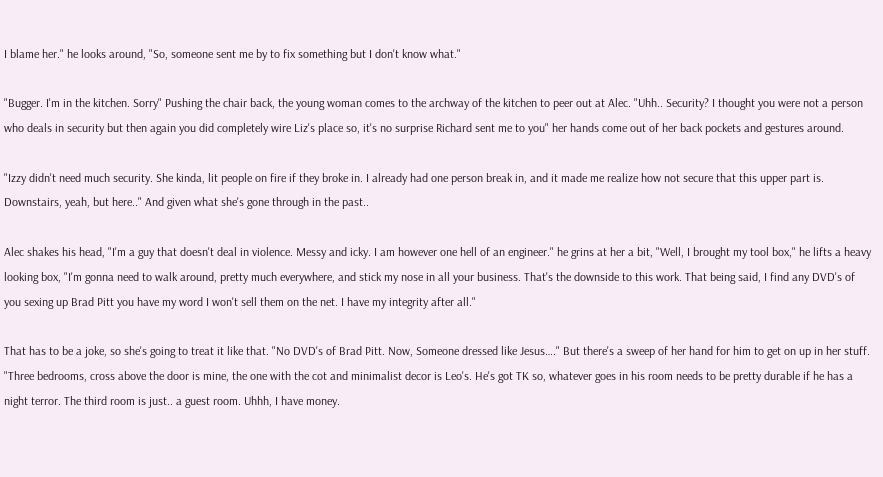I blame her." he looks around, "So, someone sent me by to fix something but I don't know what."

"Bugger. I'm in the kitchen. Sorry" Pushing the chair back, the young woman comes to the archway of the kitchen to peer out at Alec. "Uhh.. Security? I thought you were not a person who deals in security but then again you did completely wire Liz's place so, it's no surprise Richard sent me to you" her hands come out of her back pockets and gestures around.

"Izzy didn't need much security. She kinda, lit people on fire if they broke in. I already had one person break in, and it made me realize how not secure that this upper part is. Downstairs, yeah, but here.." And given what she's gone through in the past..

Alec shakes his head, "I'm a guy that doesn't deal in violence. Messy and icky. I am however one hell of an engineer." he grins at her a bit, "Well, I brought my tool box," he lifts a heavy looking box, "I'm gonna need to walk around, pretty much everywhere, and stick my nose in all your business. That's the downside to this work. That being said, I find any DVD's of you sexing up Brad Pitt you have my word I won't sell them on the net. I have my integrity after all."

That has to be a joke, so she's going to treat it like that. "No DVD's of Brad Pitt. Now, Someone dressed like Jesus…." But there's a sweep of her hand for him to get on up in her stuff. "Three bedrooms, cross above the door is mine, the one with the cot and minimalist decor is Leo's. He's got TK so, whatever goes in his room needs to be pretty durable if he has a night terror. The third room is just.. a guest room. Uhhh, I have money.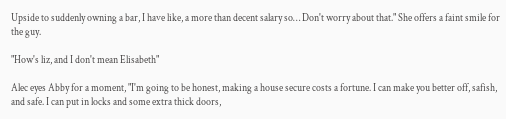Upside to suddenly owning a bar, I have like, a more than decent salary so… Don't worry about that." She offers a faint smile for the guy.

"How's liz, and I don't mean Elisabeth"

Alec eyes Abby for a moment, "I'm going to be honest, making a house secure costs a fortune. I can make you better off, safish, and safe. I can put in locks and some extra thick doors,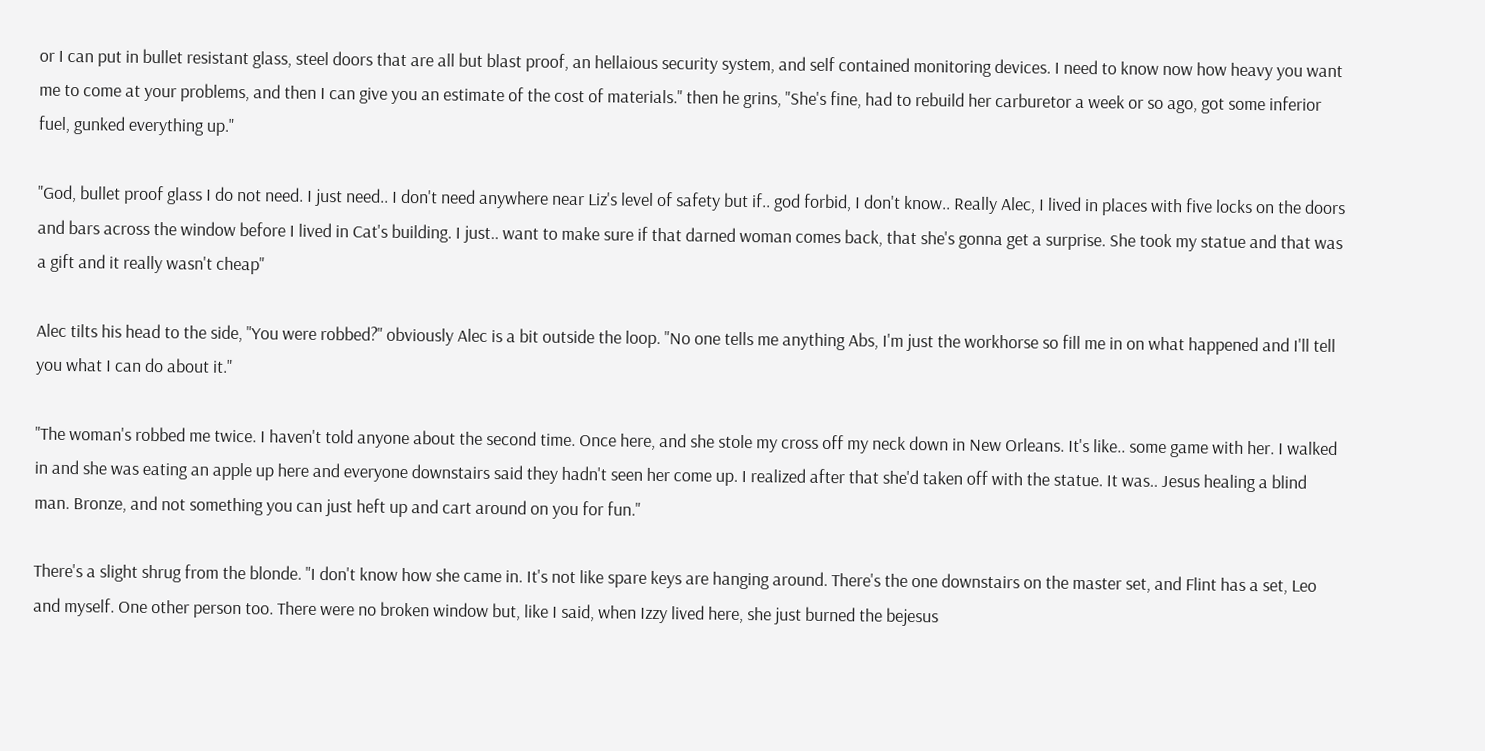or I can put in bullet resistant glass, steel doors that are all but blast proof, an hellaious security system, and self contained monitoring devices. I need to know now how heavy you want me to come at your problems, and then I can give you an estimate of the cost of materials." then he grins, "She's fine, had to rebuild her carburetor a week or so ago, got some inferior fuel, gunked everything up."

"God, bullet proof glass I do not need. I just need.. I don't need anywhere near Liz's level of safety but if.. god forbid, I don't know.. Really Alec, I lived in places with five locks on the doors and bars across the window before I lived in Cat's building. I just.. want to make sure if that darned woman comes back, that she's gonna get a surprise. She took my statue and that was a gift and it really wasn't cheap"

Alec tilts his head to the side, "You were robbed?" obviously Alec is a bit outside the loop. "No one tells me anything Abs, I'm just the workhorse so fill me in on what happened and I'll tell you what I can do about it."

"The woman's robbed me twice. I haven't told anyone about the second time. Once here, and she stole my cross off my neck down in New Orleans. It's like.. some game with her. I walked in and she was eating an apple up here and everyone downstairs said they hadn't seen her come up. I realized after that she'd taken off with the statue. It was.. Jesus healing a blind man. Bronze, and not something you can just heft up and cart around on you for fun."

There's a slight shrug from the blonde. "I don't know how she came in. It's not like spare keys are hanging around. There's the one downstairs on the master set, and Flint has a set, Leo and myself. One other person too. There were no broken window but, like I said, when Izzy lived here, she just burned the bejesus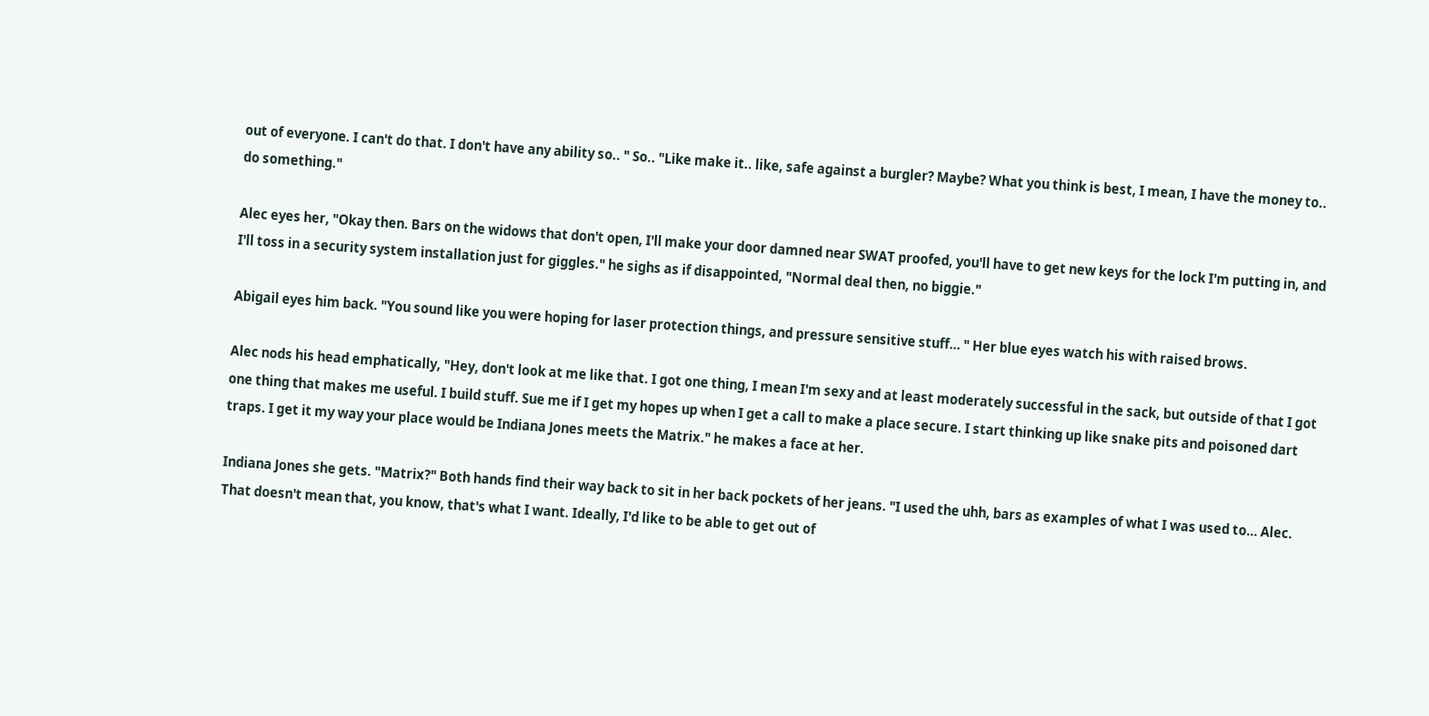out of everyone. I can't do that. I don't have any ability so.. " So.. "Like make it.. like, safe against a burgler? Maybe? What you think is best, I mean, I have the money to.. do something."

Alec eyes her, "Okay then. Bars on the widows that don't open, I'll make your door damned near SWAT proofed, you'll have to get new keys for the lock I'm putting in, and I'll toss in a security system installation just for giggles." he sighs as if disappointed, "Normal deal then, no biggie."

Abigail eyes him back. "You sound like you were hoping for laser protection things, and pressure sensitive stuff… " Her blue eyes watch his with raised brows.

Alec nods his head emphatically, "Hey, don't look at me like that. I got one thing, I mean I'm sexy and at least moderately successful in the sack, but outside of that I got one thing that makes me useful. I build stuff. Sue me if I get my hopes up when I get a call to make a place secure. I start thinking up like snake pits and poisoned dart traps. I get it my way your place would be Indiana Jones meets the Matrix." he makes a face at her.

Indiana Jones she gets. "Matrix?" Both hands find their way back to sit in her back pockets of her jeans. "I used the uhh, bars as examples of what I was used to… Alec. That doesn't mean that, you know, that's what I want. Ideally, I'd like to be able to get out of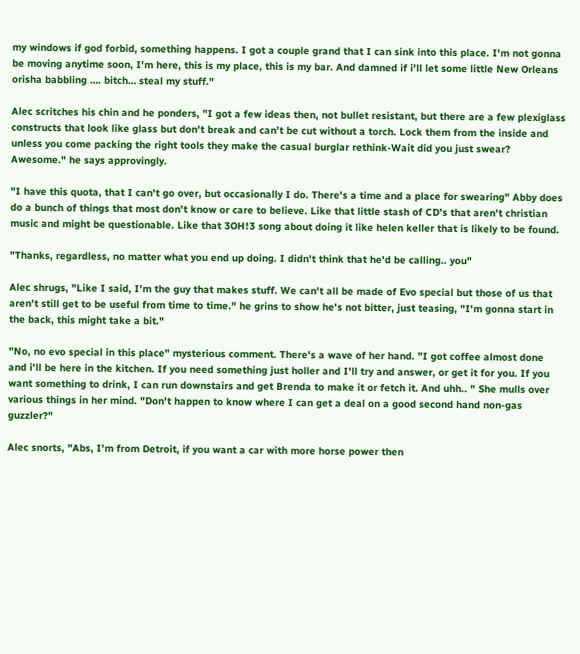my windows if god forbid, something happens. I got a couple grand that I can sink into this place. I'm not gonna be moving anytime soon, I'm here, this is my place, this is my bar. And damned if i'll let some little New Orleans orisha babbling …. bitch… steal my stuff."

Alec scritches his chin and he ponders, "I got a few ideas then, not bullet resistant, but there are a few plexiglass constructs that look like glass but don't break and can't be cut without a torch. Lock them from the inside and unless you come packing the right tools they make the casual burglar rethink-Wait did you just swear? Awesome." he says approvingly.

"I have this quota, that I can't go over, but occasionally I do. There's a time and a place for swearing" Abby does do a bunch of things that most don't know or care to believe. Like that little stash of CD's that aren't christian music and might be questionable. Like that 3OH!3 song about doing it like helen keller that is likely to be found.

"Thanks, regardless, no matter what you end up doing. I didn't think that he'd be calling.. you"

Alec shrugs, "Like I said, I'm the guy that makes stuff. We can't all be made of Evo special but those of us that aren't still get to be useful from time to time." he grins to show he's not bitter, just teasing, "I'm gonna start in the back, this might take a bit."

"No, no evo special in this place" mysterious comment. There's a wave of her hand. "I got coffee almost done and i'll be here in the kitchen. If you need something just holler and I'll try and answer, or get it for you. If you want something to drink, I can run downstairs and get Brenda to make it or fetch it. And uhh.. " She mulls over various things in her mind. "Don't happen to know where I can get a deal on a good second hand non-gas guzzler?"

Alec snorts, "Abs, I'm from Detroit, if you want a car with more horse power then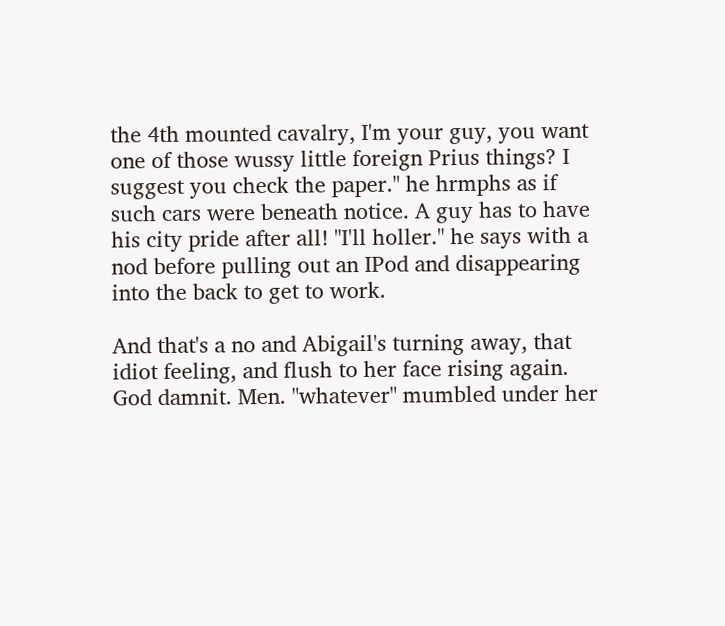the 4th mounted cavalry, I'm your guy, you want one of those wussy little foreign Prius things? I suggest you check the paper." he hrmphs as if such cars were beneath notice. A guy has to have his city pride after all! "I'll holler." he says with a nod before pulling out an IPod and disappearing into the back to get to work.

And that's a no and Abigail's turning away, that idiot feeling, and flush to her face rising again. God damnit. Men. "whatever" mumbled under her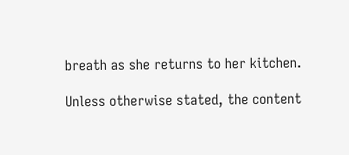breath as she returns to her kitchen.

Unless otherwise stated, the content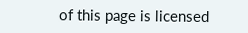of this page is licensed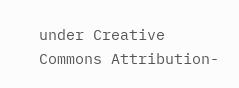under Creative Commons Attribution-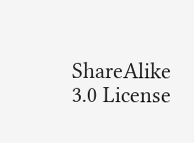ShareAlike 3.0 License